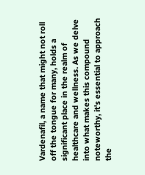Vardenafil, a name that might not roll off the tongue for many, holds a significant place in the realm of healthcare and wellness. As we delve into what makes this compound noteworthy, it's essential to approach the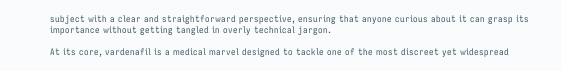subject with a clear and straightforward perspective, ensuring that anyone curious about it can grasp its importance without getting tangled in overly technical jargon.

At its core, vardenafil is a medical marvel designed to tackle one of the most discreet yet widespread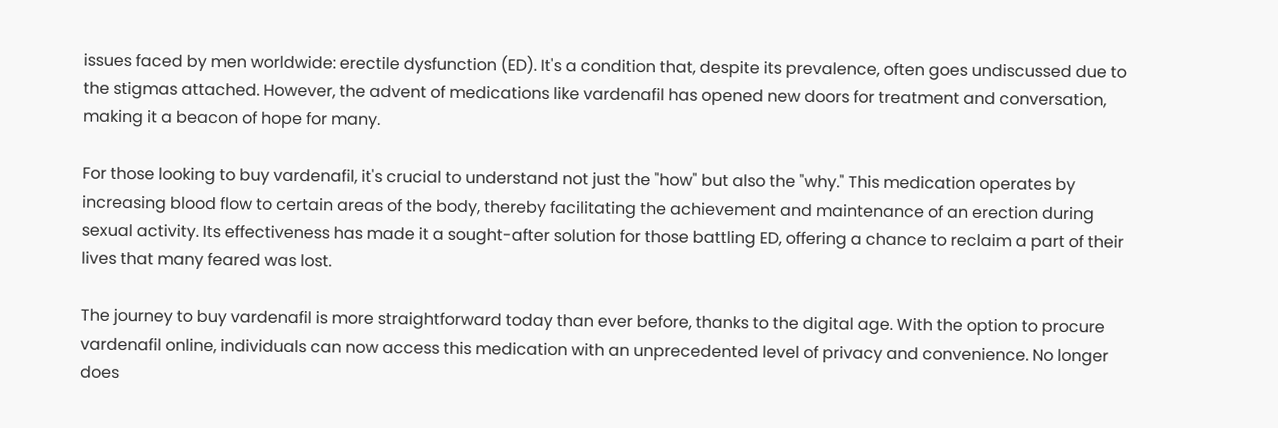issues faced by men worldwide: erectile dysfunction (ED). It's a condition that, despite its prevalence, often goes undiscussed due to the stigmas attached. However, the advent of medications like vardenafil has opened new doors for treatment and conversation, making it a beacon of hope for many.

For those looking to buy vardenafil, it's crucial to understand not just the "how" but also the "why." This medication operates by increasing blood flow to certain areas of the body, thereby facilitating the achievement and maintenance of an erection during sexual activity. Its effectiveness has made it a sought-after solution for those battling ED, offering a chance to reclaim a part of their lives that many feared was lost.

The journey to buy vardenafil is more straightforward today than ever before, thanks to the digital age. With the option to procure vardenafil online, individuals can now access this medication with an unprecedented level of privacy and convenience. No longer does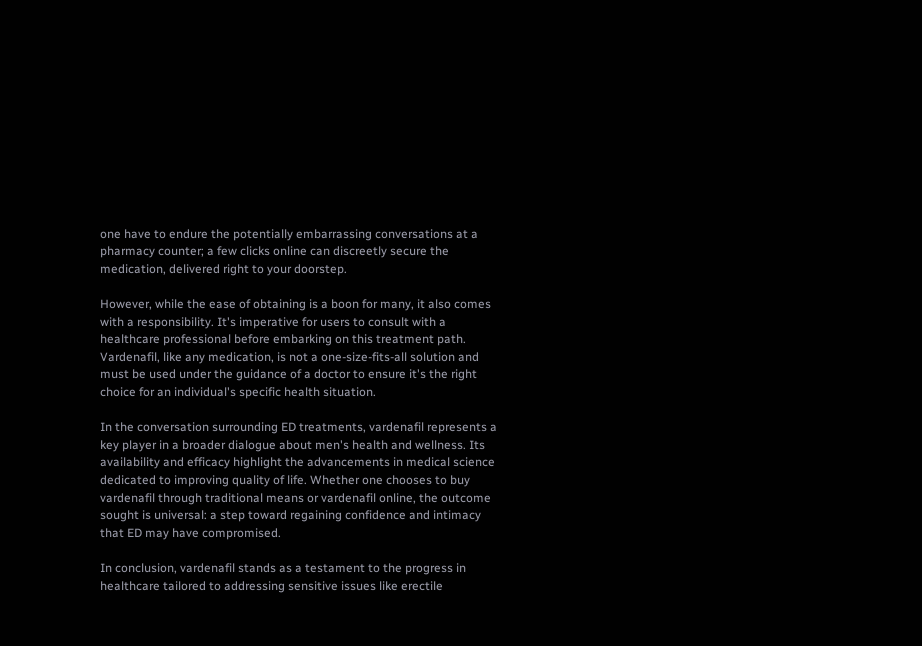one have to endure the potentially embarrassing conversations at a pharmacy counter; a few clicks online can discreetly secure the medication, delivered right to your doorstep.

However, while the ease of obtaining is a boon for many, it also comes with a responsibility. It's imperative for users to consult with a healthcare professional before embarking on this treatment path. Vardenafil, like any medication, is not a one-size-fits-all solution and must be used under the guidance of a doctor to ensure it's the right choice for an individual's specific health situation.

In the conversation surrounding ED treatments, vardenafil represents a key player in a broader dialogue about men's health and wellness. Its availability and efficacy highlight the advancements in medical science dedicated to improving quality of life. Whether one chooses to buy vardenafil through traditional means or vardenafil online, the outcome sought is universal: a step toward regaining confidence and intimacy that ED may have compromised.

In conclusion, vardenafil stands as a testament to the progress in healthcare tailored to addressing sensitive issues like erectile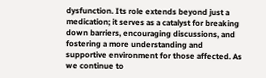dysfunction. Its role extends beyond just a medication; it serves as a catalyst for breaking down barriers, encouraging discussions, and fostering a more understanding and supportive environment for those affected. As we continue to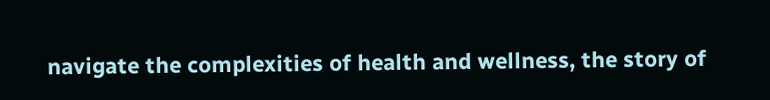navigate the complexities of health and wellness, the story of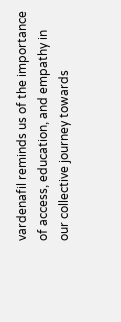vardenafil reminds us of the importance of access, education, and empathy in our collective journey towards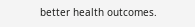better health outcomes.